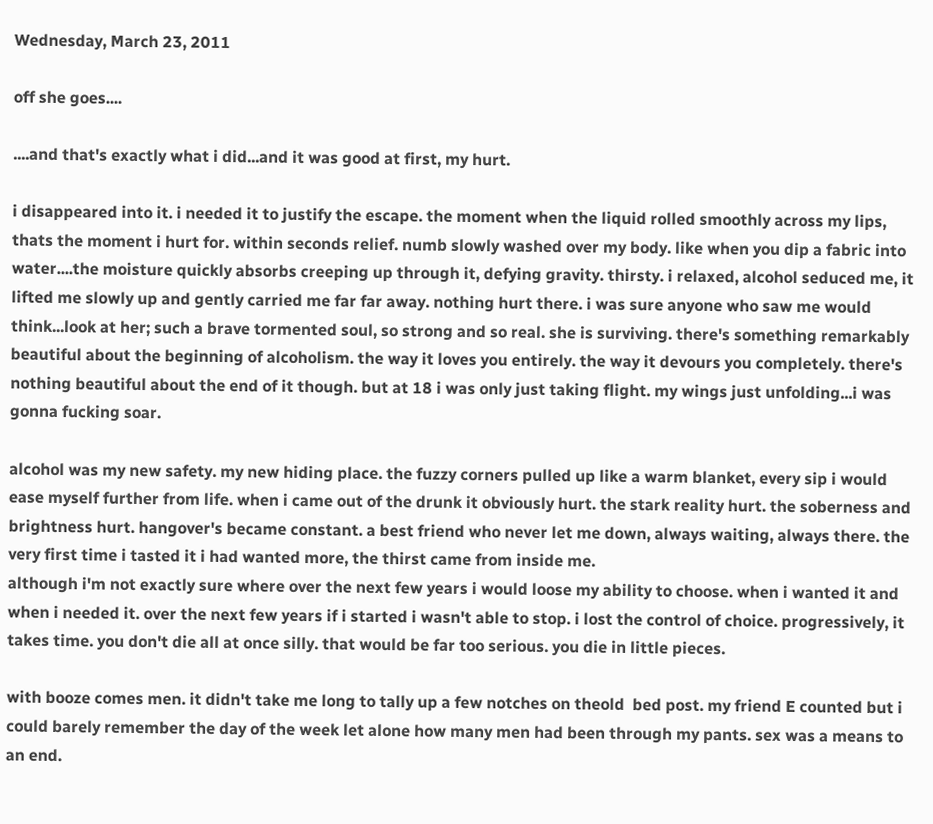Wednesday, March 23, 2011

off she goes....

....and that's exactly what i did...and it was good at first, my hurt.

i disappeared into it. i needed it to justify the escape. the moment when the liquid rolled smoothly across my lips, thats the moment i hurt for. within seconds relief. numb slowly washed over my body. like when you dip a fabric into water....the moisture quickly absorbs creeping up through it, defying gravity. thirsty. i relaxed, alcohol seduced me, it lifted me slowly up and gently carried me far far away. nothing hurt there. i was sure anyone who saw me would think...look at her; such a brave tormented soul, so strong and so real. she is surviving. there's something remarkably beautiful about the beginning of alcoholism. the way it loves you entirely. the way it devours you completely. there's nothing beautiful about the end of it though. but at 18 i was only just taking flight. my wings just unfolding...i was gonna fucking soar.

alcohol was my new safety. my new hiding place. the fuzzy corners pulled up like a warm blanket, every sip i would ease myself further from life. when i came out of the drunk it obviously hurt. the stark reality hurt. the soberness and brightness hurt. hangover's became constant. a best friend who never let me down, always waiting, always there. the very first time i tasted it i had wanted more, the thirst came from inside me.
although i'm not exactly sure where over the next few years i would loose my ability to choose. when i wanted it and when i needed it. over the next few years if i started i wasn't able to stop. i lost the control of choice. progressively, it takes time. you don't die all at once silly. that would be far too serious. you die in little pieces.

with booze comes men. it didn't take me long to tally up a few notches on theold  bed post. my friend E counted but i could barely remember the day of the week let alone how many men had been through my pants. sex was a means to an end.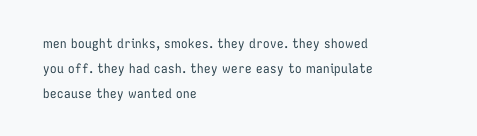men bought drinks, smokes. they drove. they showed you off. they had cash. they were easy to manipulate because they wanted one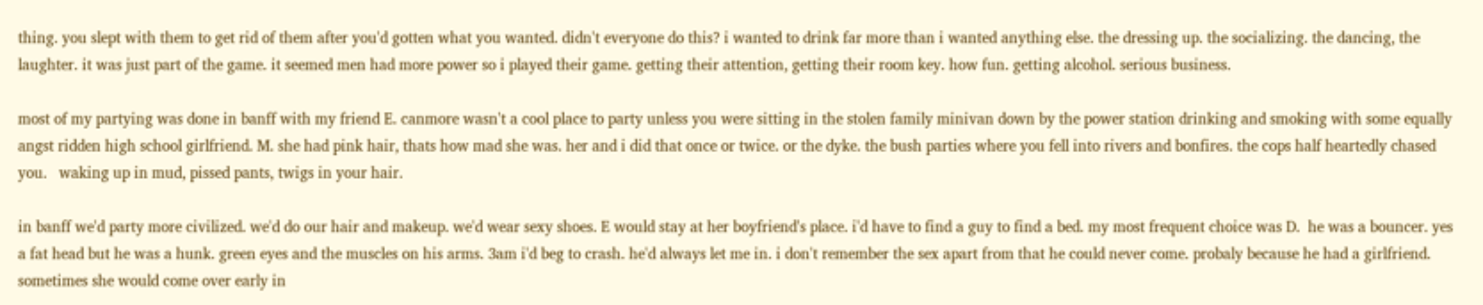thing. you slept with them to get rid of them after you'd gotten what you wanted. didn't everyone do this? i wanted to drink far more than i wanted anything else. the dressing up. the socializing. the dancing, the laughter. it was just part of the game. it seemed men had more power so i played their game. getting their attention, getting their room key. how fun. getting alcohol. serious business.

most of my partying was done in banff with my friend E. canmore wasn't a cool place to party unless you were sitting in the stolen family minivan down by the power station drinking and smoking with some equally angst ridden high school girlfriend. M. she had pink hair, thats how mad she was. her and i did that once or twice. or the dyke. the bush parties where you fell into rivers and bonfires. the cops half heartedly chased you.   waking up in mud, pissed pants, twigs in your hair.

in banff we'd party more civilized. we'd do our hair and makeup. we'd wear sexy shoes. E would stay at her boyfriend's place. i'd have to find a guy to find a bed. my most frequent choice was D.  he was a bouncer. yes a fat head but he was a hunk. green eyes and the muscles on his arms. 3am i'd beg to crash. he'd always let me in. i don't remember the sex apart from that he could never come. probaly because he had a girlfriend. sometimes she would come over early in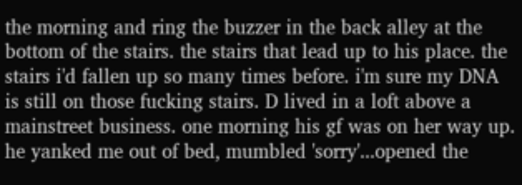the morning and ring the buzzer in the back alley at the bottom of the stairs. the stairs that lead up to his place. the stairs i'd fallen up so many times before. i'm sure my DNA is still on those fucking stairs. D lived in a loft above a mainstreet business. one morning his gf was on her way up. he yanked me out of bed, mumbled 'sorry'...opened the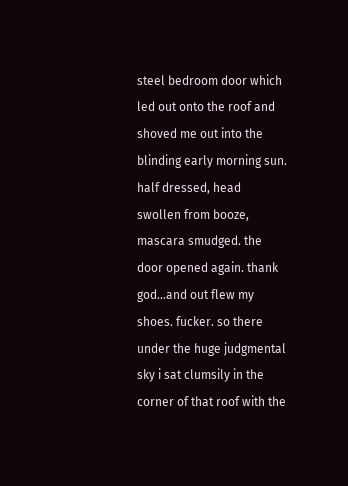steel bedroom door which led out onto the roof and shoved me out into the blinding early morning sun. half dressed, head swollen from booze, mascara smudged. the door opened again. thank god...and out flew my shoes. fucker. so there under the huge judgmental sky i sat clumsily in the corner of that roof with the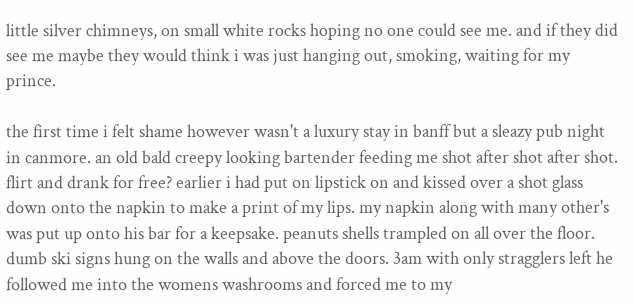little silver chimneys, on small white rocks hoping no one could see me. and if they did see me maybe they would think i was just hanging out, smoking, waiting for my prince.

the first time i felt shame however wasn't a luxury stay in banff but a sleazy pub night in canmore. an old bald creepy looking bartender feeding me shot after shot after shot. flirt and drank for free? earlier i had put on lipstick on and kissed over a shot glass down onto the napkin to make a print of my lips. my napkin along with many other's was put up onto his bar for a keepsake. peanuts shells trampled on all over the floor. dumb ski signs hung on the walls and above the doors. 3am with only stragglers left he followed me into the womens washrooms and forced me to my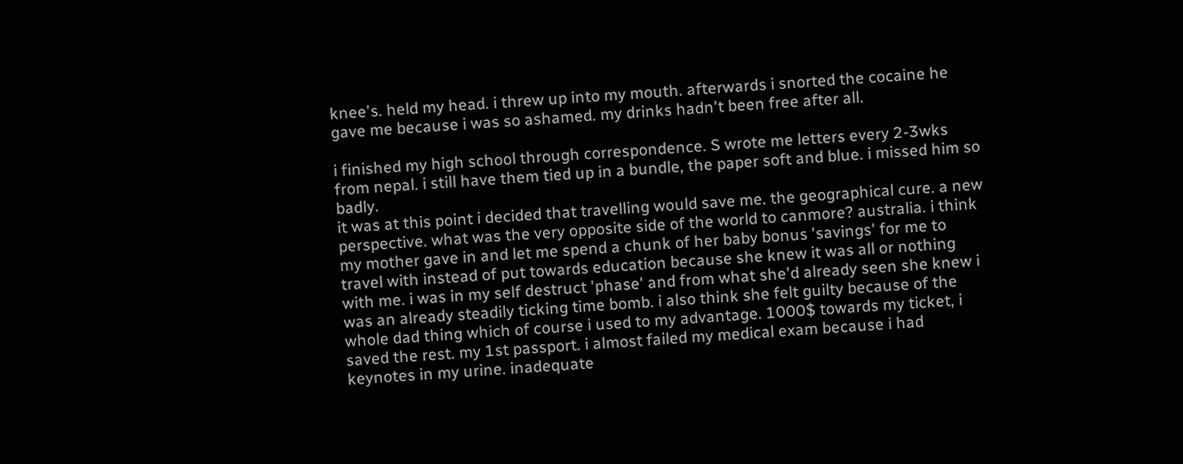knee's. held my head. i threw up into my mouth. afterwards i snorted the cocaine he gave me because i was so ashamed. my drinks hadn't been free after all.

i finished my high school through correspondence. S wrote me letters every 2-3wks from nepal. i still have them tied up in a bundle, the paper soft and blue. i missed him so badly.
it was at this point i decided that travelling would save me. the geographical cure. a new perspective. what was the very opposite side of the world to canmore? australia. i think my mother gave in and let me spend a chunk of her baby bonus 'savings' for me to travel with instead of put towards education because she knew it was all or nothing with me. i was in my self destruct 'phase' and from what she'd already seen she knew i was an already steadily ticking time bomb. i also think she felt guilty because of the whole dad thing which of course i used to my advantage. 1000$ towards my ticket, i saved the rest. my 1st passport. i almost failed my medical exam because i had keynotes in my urine. inadequate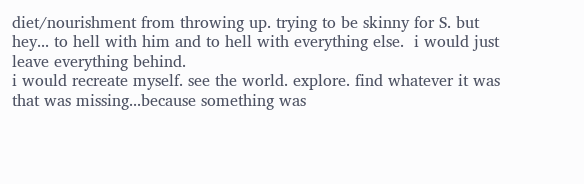diet/nourishment from throwing up. trying to be skinny for S. but hey... to hell with him and to hell with everything else.  i would just leave everything behind.
i would recreate myself. see the world. explore. find whatever it was that was missing...because something was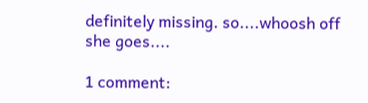definitely missing. so....whoosh off she goes....

1 comment: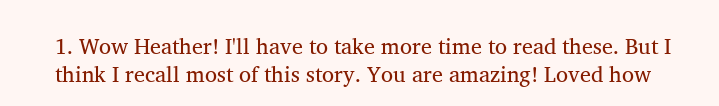1. Wow Heather! I'll have to take more time to read these. But I think I recall most of this story. You are amazing! Loved how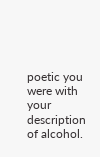poetic you were with your description of alcohol.